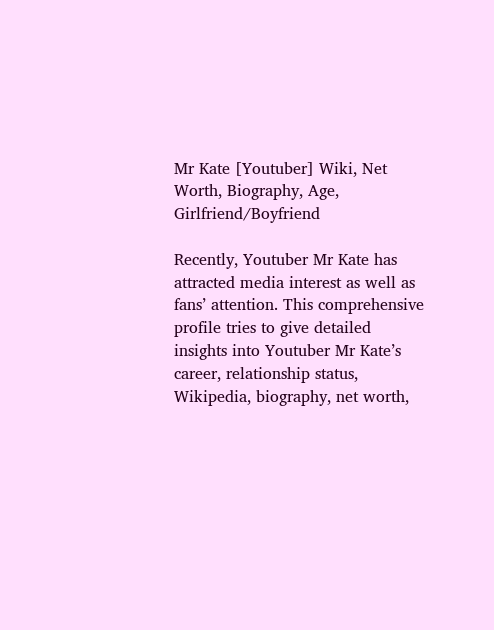Mr Kate [Youtuber] Wiki, Net Worth, Biography, Age, Girlfriend/Boyfriend

Recently, Youtuber Mr Kate has attracted media interest as well as fans’ attention. This comprehensive profile tries to give detailed insights into Youtuber Mr Kate’s career, relationship status, Wikipedia, biography, net worth,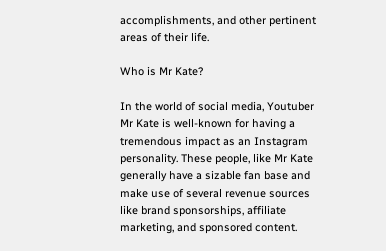accomplishments, and other pertinent areas of their life.

Who is Mr Kate?

In the world of social media, Youtuber Mr Kate is well-known for having a tremendous impact as an Instagram personality. These people, like Mr Kate generally have a sizable fan base and make use of several revenue sources like brand sponsorships, affiliate marketing, and sponsored content.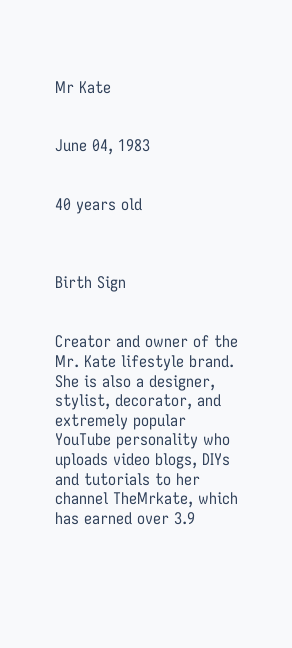Mr Kate


June 04, 1983


40 years old



Birth Sign


Creator and owner of the Mr. Kate lifestyle brand. She is also a designer, stylist, decorator, and extremely popular YouTube personality who uploads video blogs, DIYs and tutorials to her channel TheMrkate, which has earned over 3.9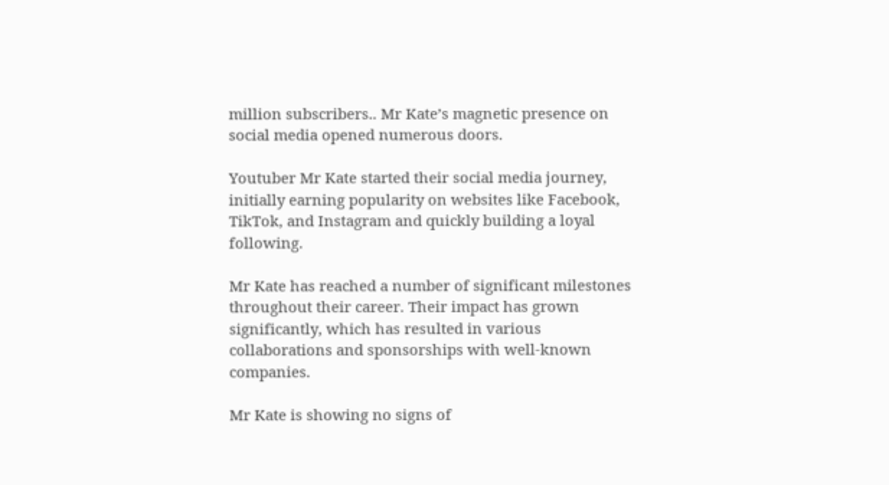million subscribers.. Mr Kate’s magnetic presence on social media opened numerous doors.

Youtuber Mr Kate started their social media journey, initially earning popularity on websites like Facebook, TikTok, and Instagram and quickly building a loyal following.

Mr Kate has reached a number of significant milestones throughout their career. Their impact has grown significantly, which has resulted in various collaborations and sponsorships with well-known companies.

Mr Kate is showing no signs of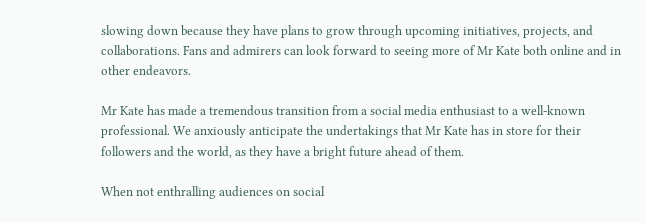slowing down because they have plans to grow through upcoming initiatives, projects, and collaborations. Fans and admirers can look forward to seeing more of Mr Kate both online and in other endeavors.

Mr Kate has made a tremendous transition from a social media enthusiast to a well-known professional. We anxiously anticipate the undertakings that Mr Kate has in store for their followers and the world, as they have a bright future ahead of them.

When not enthralling audiences on social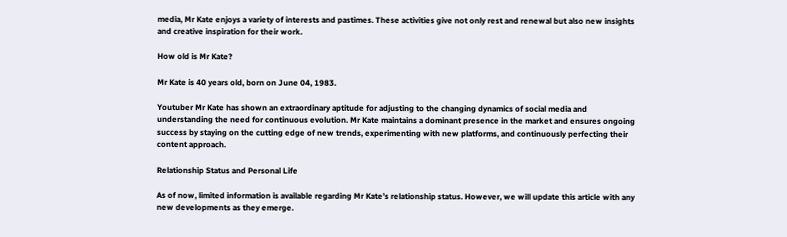media, Mr Kate enjoys a variety of interests and pastimes. These activities give not only rest and renewal but also new insights and creative inspiration for their work.

How old is Mr Kate?

Mr Kate is 40 years old, born on June 04, 1983.

Youtuber Mr Kate has shown an extraordinary aptitude for adjusting to the changing dynamics of social media and understanding the need for continuous evolution. Mr Kate maintains a dominant presence in the market and ensures ongoing success by staying on the cutting edge of new trends, experimenting with new platforms, and continuously perfecting their content approach.

Relationship Status and Personal Life

As of now, limited information is available regarding Mr Kate’s relationship status. However, we will update this article with any new developments as they emerge.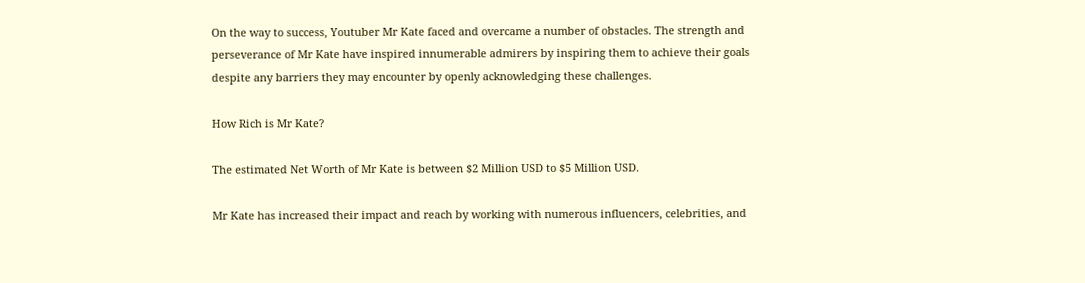On the way to success, Youtuber Mr Kate faced and overcame a number of obstacles. The strength and perseverance of Mr Kate have inspired innumerable admirers by inspiring them to achieve their goals despite any barriers they may encounter by openly acknowledging these challenges.

How Rich is Mr Kate?

The estimated Net Worth of Mr Kate is between $2 Million USD to $5 Million USD.

Mr Kate has increased their impact and reach by working with numerous influencers, celebrities, and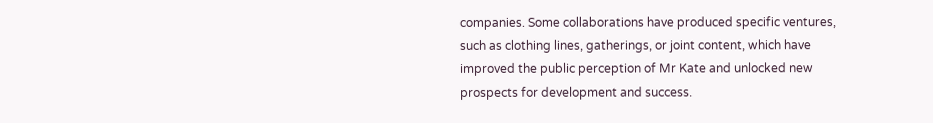companies. Some collaborations have produced specific ventures, such as clothing lines, gatherings, or joint content, which have improved the public perception of Mr Kate and unlocked new prospects for development and success.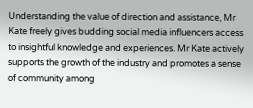Understanding the value of direction and assistance, Mr Kate freely gives budding social media influencers access to insightful knowledge and experiences. Mr Kate actively supports the growth of the industry and promotes a sense of community among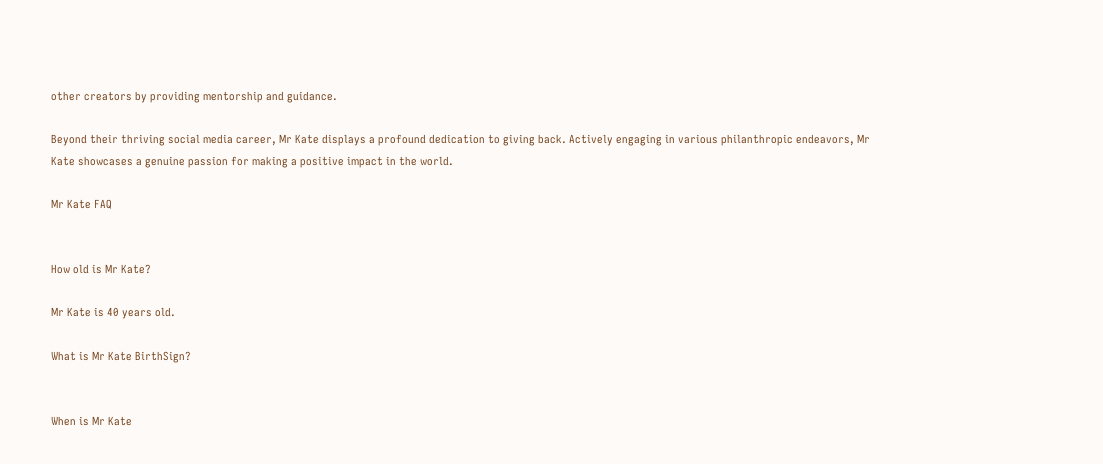other creators by providing mentorship and guidance.

Beyond their thriving social media career, Mr Kate displays a profound dedication to giving back. Actively engaging in various philanthropic endeavors, Mr Kate showcases a genuine passion for making a positive impact in the world.

Mr Kate FAQ


How old is Mr Kate?

Mr Kate is 40 years old.

What is Mr Kate BirthSign?


When is Mr Kate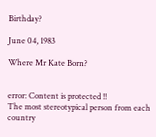Birthday?

June 04, 1983

Where Mr Kate Born?


error: Content is protected !!
The most stereotypical person from each country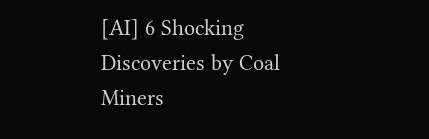[AI] 6 Shocking Discoveries by Coal Miners